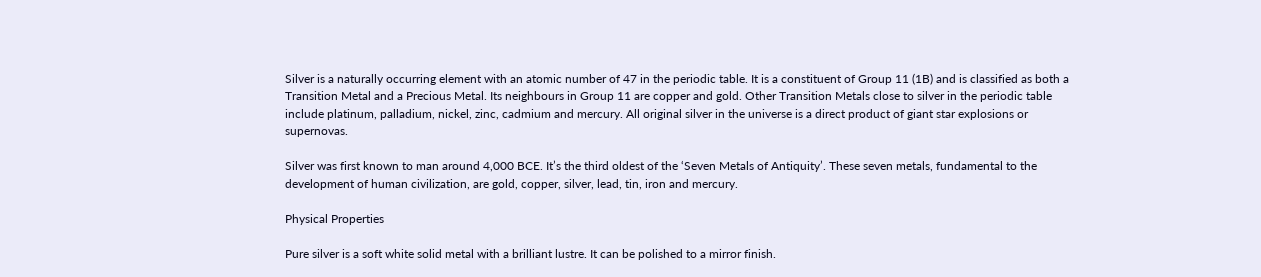Silver is a naturally occurring element with an atomic number of 47 in the periodic table. It is a constituent of Group 11 (1B) and is classified as both a Transition Metal and a Precious Metal. Its neighbours in Group 11 are copper and gold. Other Transition Metals close to silver in the periodic table include platinum, palladium, nickel, zinc, cadmium and mercury. All original silver in the universe is a direct product of giant star explosions or supernovas.

Silver was first known to man around 4,000 BCE. It’s the third oldest of the ‘Seven Metals of Antiquity’. These seven metals, fundamental to the development of human civilization, are gold, copper, silver, lead, tin, iron and mercury.

Physical Properties

Pure silver is a soft white solid metal with a brilliant lustre. It can be polished to a mirror finish.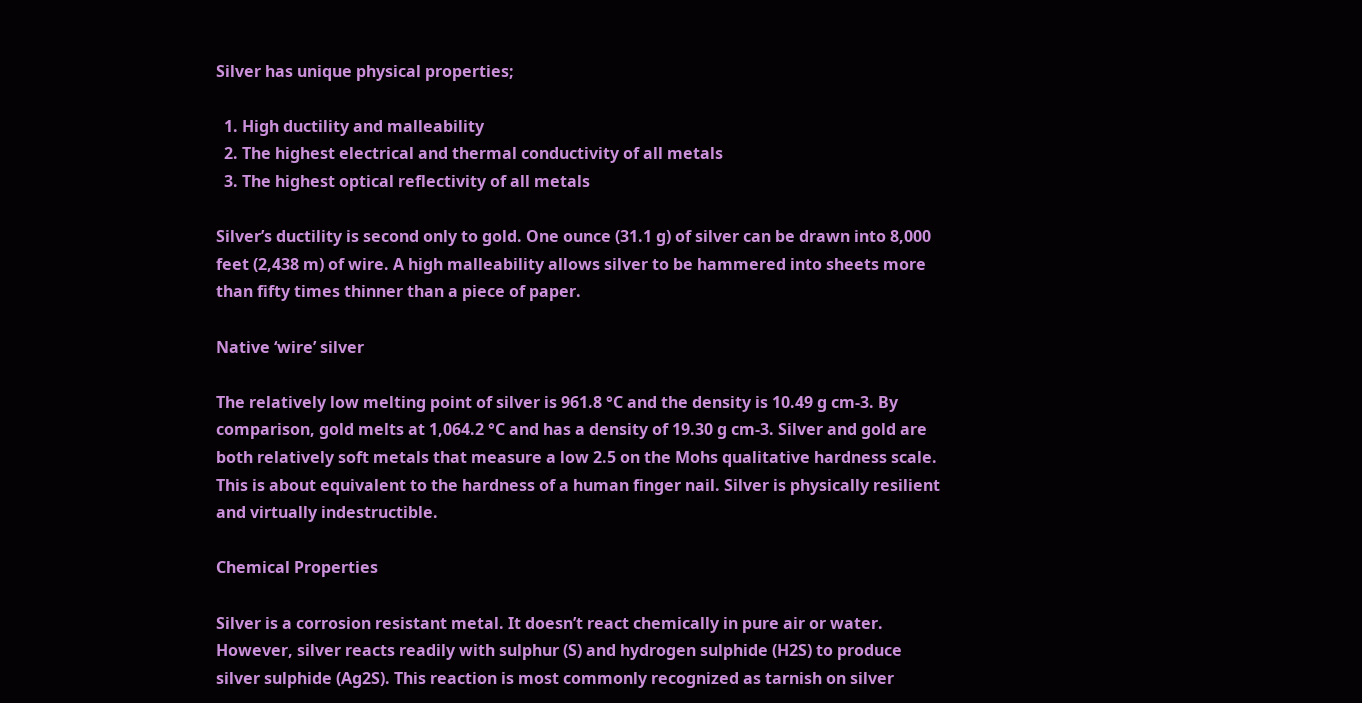Silver has unique physical properties;

  1. High ductility and malleability
  2. The highest electrical and thermal conductivity of all metals
  3. The highest optical reflectivity of all metals

Silver’s ductility is second only to gold. One ounce (31.1 g) of silver can be drawn into 8,000 feet (2,438 m) of wire. A high malleability allows silver to be hammered into sheets more than fifty times thinner than a piece of paper.

Native ‘wire’ silver

The relatively low melting point of silver is 961.8 °C and the density is 10.49 g cm-3. By comparison, gold melts at 1,064.2 °C and has a density of 19.30 g cm-3. Silver and gold are both relatively soft metals that measure a low 2.5 on the Mohs qualitative hardness scale. This is about equivalent to the hardness of a human finger nail. Silver is physically resilient and virtually indestructible.

Chemical Properties

Silver is a corrosion resistant metal. It doesn’t react chemically in pure air or water. However, silver reacts readily with sulphur (S) and hydrogen sulphide (H2S) to produce silver sulphide (Ag2S). This reaction is most commonly recognized as tarnish on silver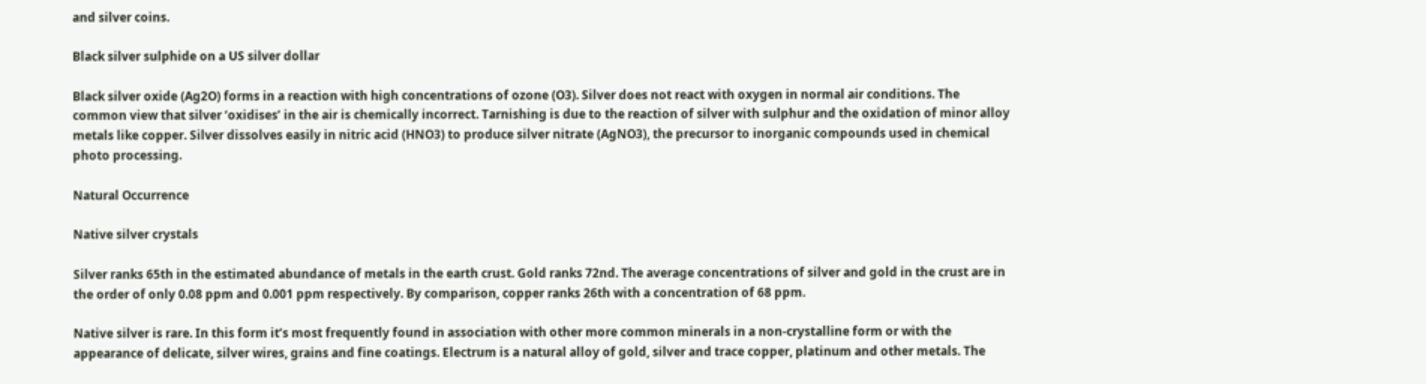and silver coins.

Black silver sulphide on a US silver dollar

Black silver oxide (Ag2O) forms in a reaction with high concentrations of ozone (O3). Silver does not react with oxygen in normal air conditions. The common view that silver ‘oxidises’ in the air is chemically incorrect. Tarnishing is due to the reaction of silver with sulphur and the oxidation of minor alloy metals like copper. Silver dissolves easily in nitric acid (HNO3) to produce silver nitrate (AgNO3), the precursor to inorganic compounds used in chemical photo processing.

Natural Occurrence

Native silver crystals

Silver ranks 65th in the estimated abundance of metals in the earth crust. Gold ranks 72nd. The average concentrations of silver and gold in the crust are in the order of only 0.08 ppm and 0.001 ppm respectively. By comparison, copper ranks 26th with a concentration of 68 ppm.

Native silver is rare. In this form it’s most frequently found in association with other more common minerals in a non-crystalline form or with the appearance of delicate, silver wires, grains and fine coatings. Electrum is a natural alloy of gold, silver and trace copper, platinum and other metals. The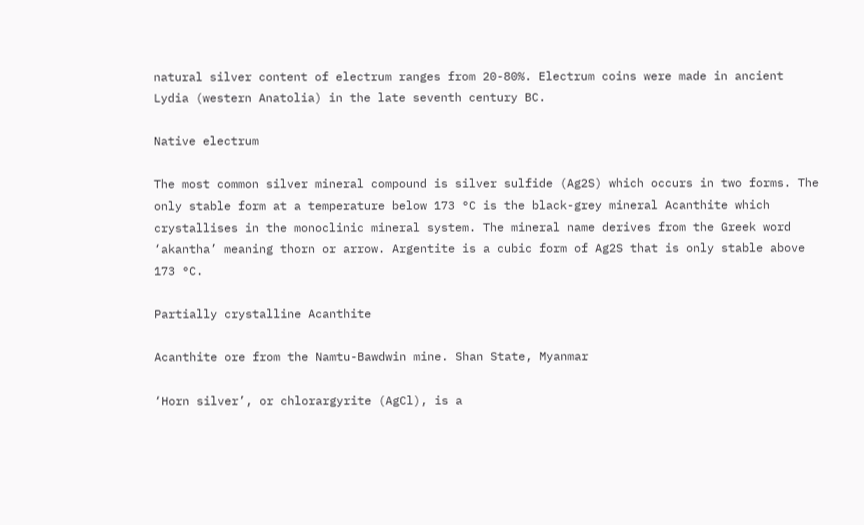natural silver content of electrum ranges from 20-80%. Electrum coins were made in ancient Lydia (western Anatolia) in the late seventh century BC.

Native electrum

The most common silver mineral compound is silver sulfide (Ag2S) which occurs in two forms. The only stable form at a temperature below 173 °C is the black-grey mineral Acanthite which crystallises in the monoclinic mineral system. The mineral name derives from the Greek word ‘akantha’ meaning thorn or arrow. Argentite is a cubic form of Ag2S that is only stable above 173 °C.

Partially crystalline Acanthite

Acanthite ore from the Namtu-Bawdwin mine. Shan State, Myanmar

‘Horn silver’, or chlorargyrite (AgCl), is a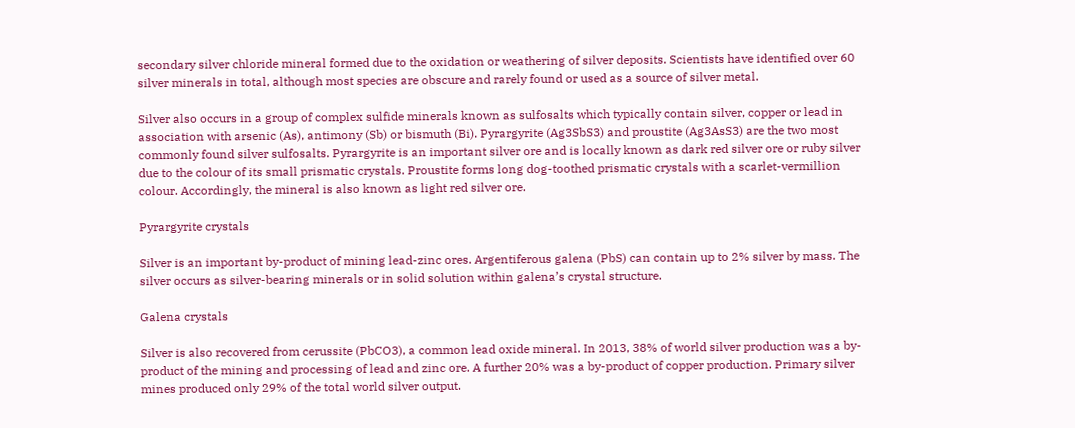secondary silver chloride mineral formed due to the oxidation or weathering of silver deposits. Scientists have identified over 60 silver minerals in total, although most species are obscure and rarely found or used as a source of silver metal.

Silver also occurs in a group of complex sulfide minerals known as sulfosalts which typically contain silver, copper or lead in association with arsenic (As), antimony (Sb) or bismuth (Bi). Pyrargyrite (Ag3SbS3) and proustite (Ag3AsS3) are the two most commonly found silver sulfosalts. Pyrargyrite is an important silver ore and is locally known as dark red silver ore or ruby silver due to the colour of its small prismatic crystals. Proustite forms long dog-toothed prismatic crystals with a scarlet-vermillion colour. Accordingly, the mineral is also known as light red silver ore.

Pyrargyrite crystals

Silver is an important by-product of mining lead-zinc ores. Argentiferous galena (PbS) can contain up to 2% silver by mass. The silver occurs as silver-bearing minerals or in solid solution within galena’s crystal structure.

Galena crystals

Silver is also recovered from cerussite (PbCO3), a common lead oxide mineral. In 2013, 38% of world silver production was a by-product of the mining and processing of lead and zinc ore. A further 20% was a by-product of copper production. Primary silver mines produced only 29% of the total world silver output.